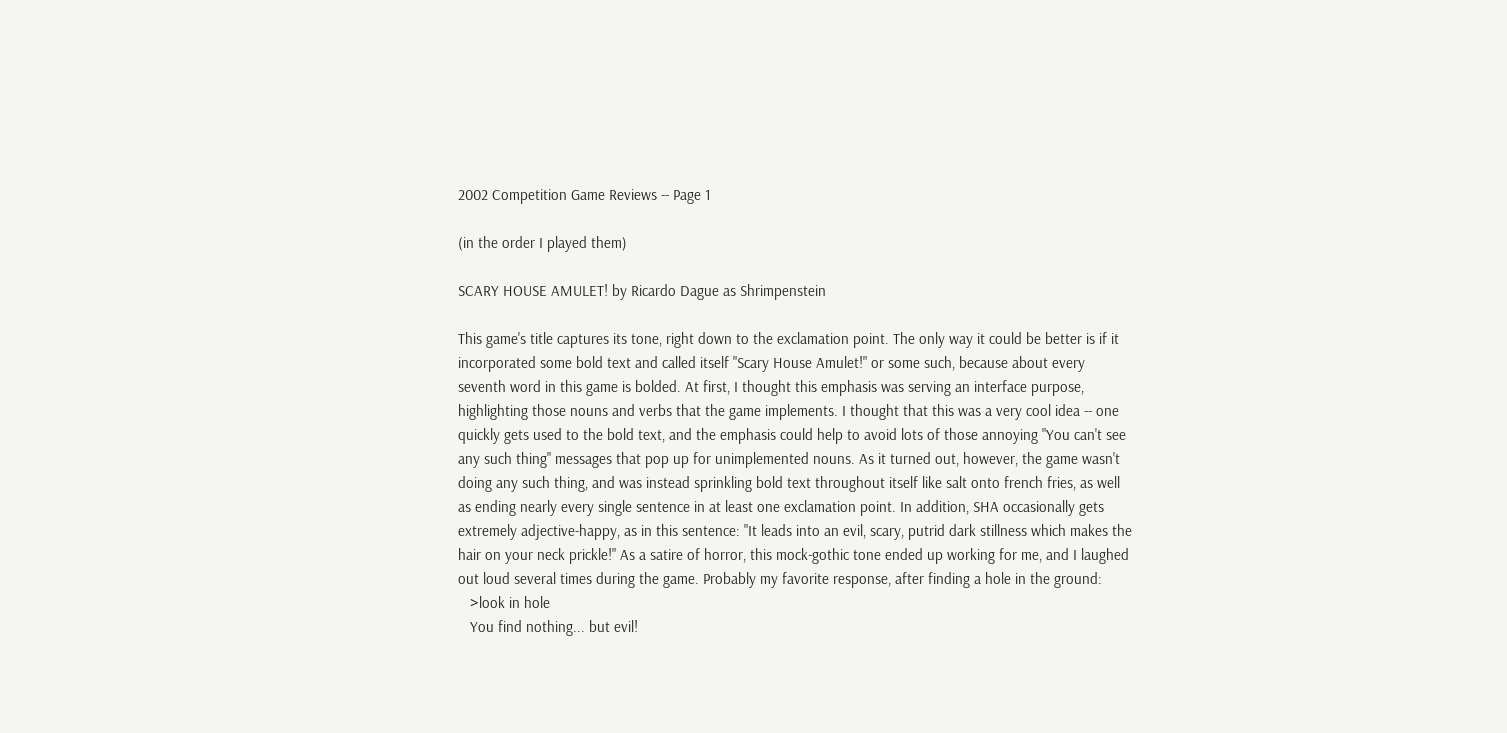2002 Competition Game Reviews -- Page 1

(in the order I played them)

SCARY HOUSE AMULET! by Ricardo Dague as Shrimpenstein

This game's title captures its tone, right down to the exclamation point. The only way it could be better is if it incorporated some bold text and called itself "Scary House Amulet!" or some such, because about every seventh word in this game is bolded. At first, I thought this emphasis was serving an interface purpose, highlighting those nouns and verbs that the game implements. I thought that this was a very cool idea -- one quickly gets used to the bold text, and the emphasis could help to avoid lots of those annoying "You can't see any such thing" messages that pop up for unimplemented nouns. As it turned out, however, the game wasn't doing any such thing, and was instead sprinkling bold text throughout itself like salt onto french fries, as well as ending nearly every single sentence in at least one exclamation point. In addition, SHA occasionally gets extremely adjective-happy, as in this sentence: "It leads into an evil, scary, putrid dark stillness which makes the hair on your neck prickle!" As a satire of horror, this mock-gothic tone ended up working for me, and I laughed out loud several times during the game. Probably my favorite response, after finding a hole in the ground:
   >look in hole
   You find nothing... but evil!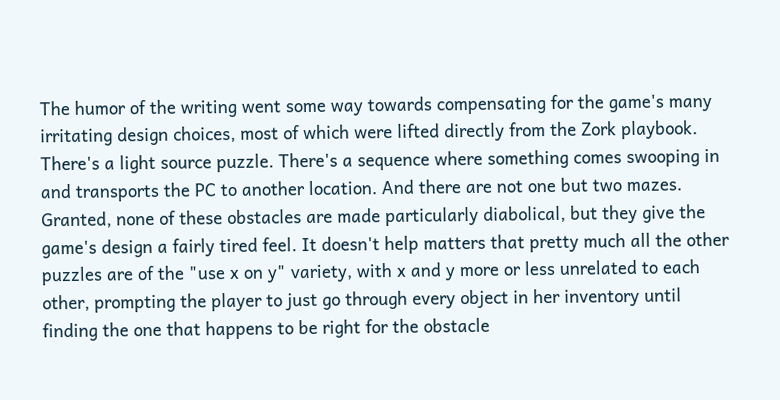The humor of the writing went some way towards compensating for the game's many irritating design choices, most of which were lifted directly from the Zork playbook. There's a light source puzzle. There's a sequence where something comes swooping in and transports the PC to another location. And there are not one but two mazes. Granted, none of these obstacles are made particularly diabolical, but they give the game's design a fairly tired feel. It doesn't help matters that pretty much all the other puzzles are of the "use x on y" variety, with x and y more or less unrelated to each other, prompting the player to just go through every object in her inventory until finding the one that happens to be right for the obstacle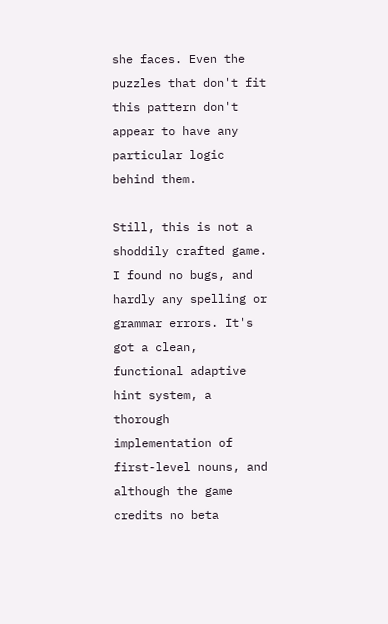she faces. Even the puzzles that don't fit this pattern don't appear to have any particular logic behind them.

Still, this is not a shoddily crafted game. I found no bugs, and hardly any spelling or grammar errors. It's got a clean, functional adaptive hint system, a thorough implementation of first-level nouns, and although the game credits no beta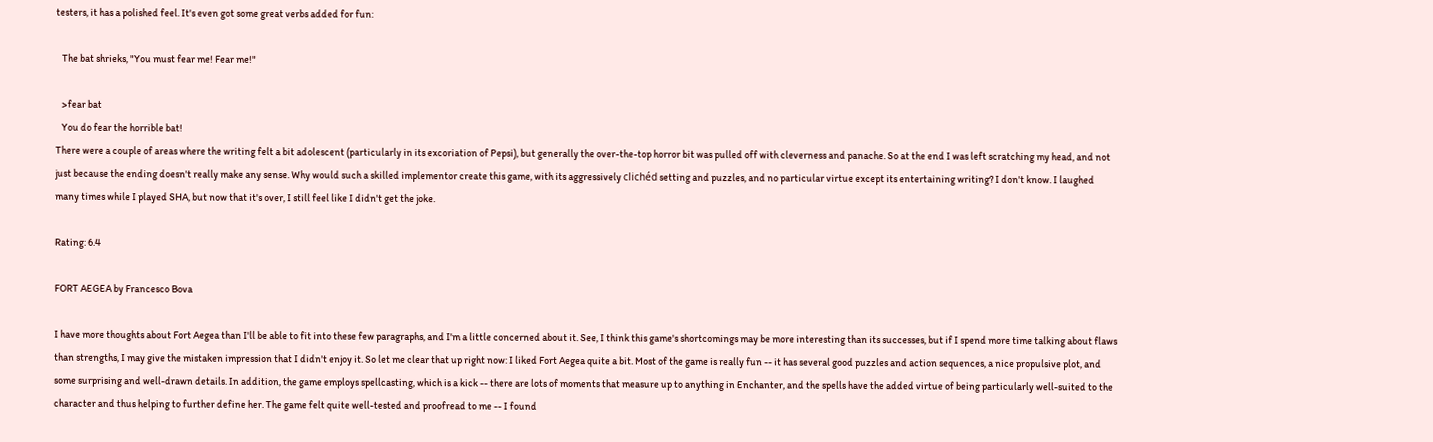testers, it has a polished feel. It's even got some great verbs added for fun:

   The bat shrieks, "You must fear me! Fear me!"

   >fear bat
   You do fear the horrible bat!
There were a couple of areas where the writing felt a bit adolescent (particularly in its excoriation of Pepsi), but generally the over-the-top horror bit was pulled off with cleverness and panache. So at the end I was left scratching my head, and not just because the ending doesn't really make any sense. Why would such a skilled implementor create this game, with its aggressively clichéd setting and puzzles, and no particular virtue except its entertaining writing? I don't know. I laughed many times while I played SHA, but now that it's over, I still feel like I didn't get the joke.

Rating: 6.4

FORT AEGEA by Francesco Bova

I have more thoughts about Fort Aegea than I'll be able to fit into these few paragraphs, and I'm a little concerned about it. See, I think this game's shortcomings may be more interesting than its successes, but if I spend more time talking about flaws than strengths, I may give the mistaken impression that I didn't enjoy it. So let me clear that up right now: I liked Fort Aegea quite a bit. Most of the game is really fun -- it has several good puzzles and action sequences, a nice propulsive plot, and some surprising and well-drawn details. In addition, the game employs spellcasting, which is a kick -- there are lots of moments that measure up to anything in Enchanter, and the spells have the added virtue of being particularly well-suited to the character and thus helping to further define her. The game felt quite well-tested and proofread to me -- I found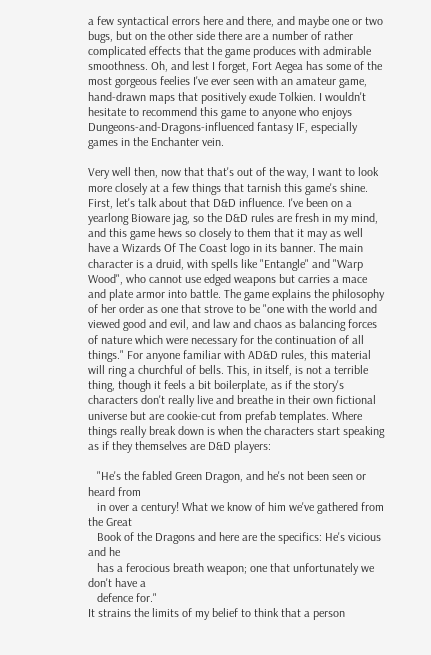a few syntactical errors here and there, and maybe one or two bugs, but on the other side there are a number of rather complicated effects that the game produces with admirable smoothness. Oh, and lest I forget, Fort Aegea has some of the most gorgeous feelies I've ever seen with an amateur game, hand-drawn maps that positively exude Tolkien. I wouldn't hesitate to recommend this game to anyone who enjoys Dungeons-and-Dragons-influenced fantasy IF, especially games in the Enchanter vein.

Very well then, now that that's out of the way, I want to look more closely at a few things that tarnish this game's shine. First, let's talk about that D&D influence. I've been on a yearlong Bioware jag, so the D&D rules are fresh in my mind, and this game hews so closely to them that it may as well have a Wizards Of The Coast logo in its banner. The main character is a druid, with spells like "Entangle" and "Warp Wood", who cannot use edged weapons but carries a mace and plate armor into battle. The game explains the philosophy of her order as one that strove to be "one with the world and viewed good and evil, and law and chaos as balancing forces of nature which were necessary for the continuation of all things." For anyone familiar with AD&D rules, this material will ring a churchful of bells. This, in itself, is not a terrible thing, though it feels a bit boilerplate, as if the story's characters don't really live and breathe in their own fictional universe but are cookie-cut from prefab templates. Where things really break down is when the characters start speaking as if they themselves are D&D players:

   "He's the fabled Green Dragon, and he's not been seen or heard from
   in over a century! What we know of him we've gathered from the Great
   Book of the Dragons and here are the specifics: He's vicious and he
   has a ferocious breath weapon; one that unfortunately we don't have a
   defence for."
It strains the limits of my belief to think that a person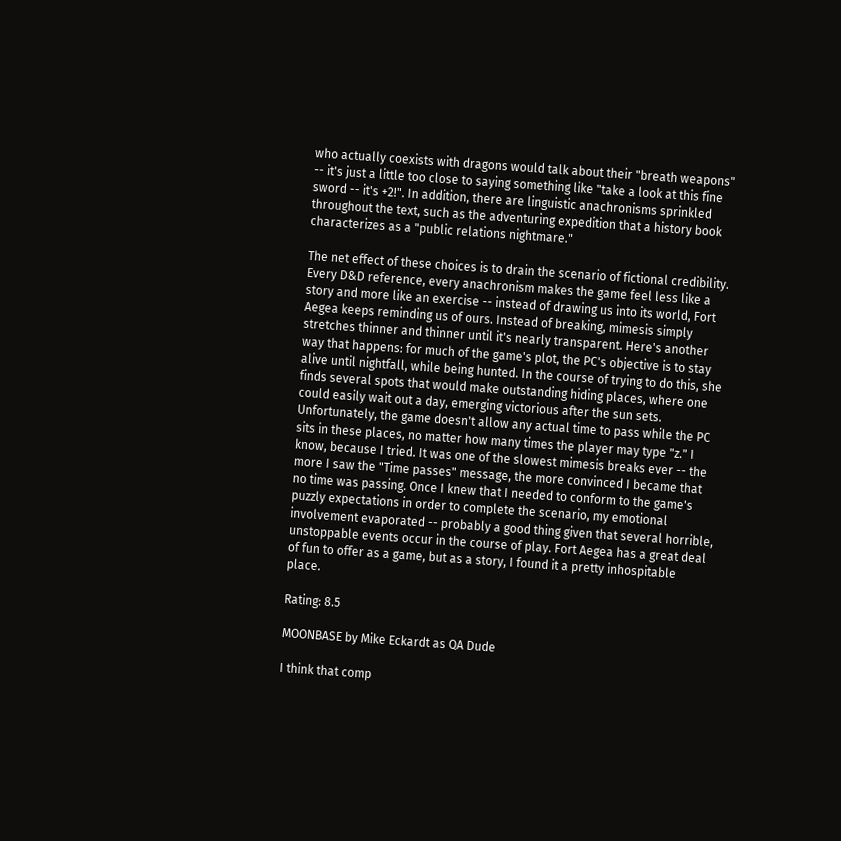who actually coexists with dragons would talk about their "breath weapons" -- it's just a little too close to saying something like "take a look at this fine sword -- it's +2!". In addition, there are linguistic anachronisms sprinkled throughout the text, such as the adventuring expedition that a history book characterizes as a "public relations nightmare."

The net effect of these choices is to drain the scenario of fictional credibility. Every D&D reference, every anachronism makes the game feel less like a story and more like an exercise -- instead of drawing us into its world, Fort Aegea keeps reminding us of ours. Instead of breaking, mimesis simply stretches thinner and thinner until it's nearly transparent. Here's another way that happens: for much of the game's plot, the PC's objective is to stay alive until nightfall, while being hunted. In the course of trying to do this, she finds several spots that would make outstanding hiding places, where one could easily wait out a day, emerging victorious after the sun sets. Unfortunately, the game doesn't allow any actual time to pass while the PC sits in these places, no matter how many times the player may type "z." I know, because I tried. It was one of the slowest mimesis breaks ever -- the more I saw the "Time passes" message, the more convinced I became that no time was passing. Once I knew that I needed to conform to the game's puzzly expectations in order to complete the scenario, my emotional involvement evaporated -- probably a good thing given that several horrible, unstoppable events occur in the course of play. Fort Aegea has a great deal of fun to offer as a game, but as a story, I found it a pretty inhospitable place.

Rating: 8.5

MOONBASE by Mike Eckardt as QA Dude

I think that comp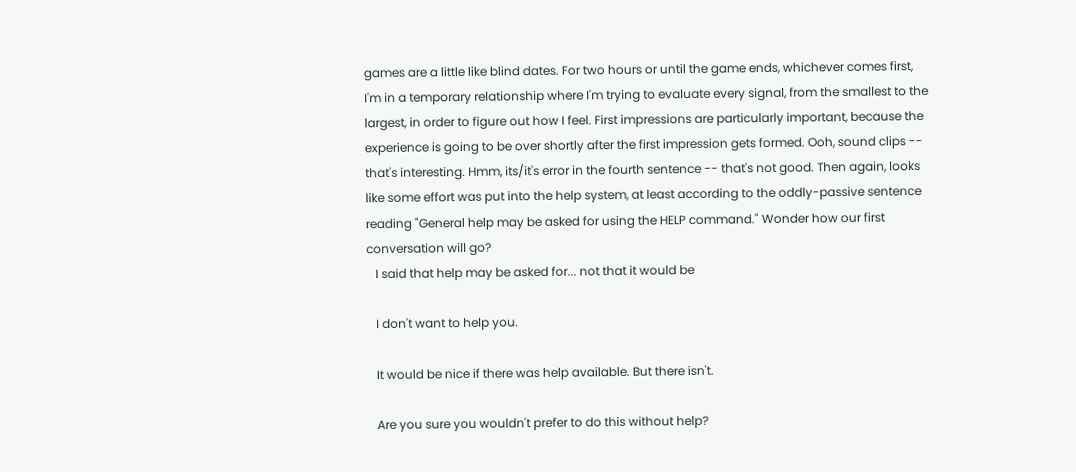games are a little like blind dates. For two hours or until the game ends, whichever comes first, I'm in a temporary relationship where I'm trying to evaluate every signal, from the smallest to the largest, in order to figure out how I feel. First impressions are particularly important, because the experience is going to be over shortly after the first impression gets formed. Ooh, sound clips -- that's interesting. Hmm, its/it's error in the fourth sentence -- that's not good. Then again, looks like some effort was put into the help system, at least according to the oddly-passive sentence reading "General help may be asked for using the HELP command." Wonder how our first conversation will go?
   I said that help may be asked for... not that it would be

   I don't want to help you.

   It would be nice if there was help available. But there isn't.

   Are you sure you wouldn't prefer to do this without help?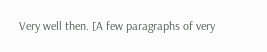Very well then. [A few paragraphs of very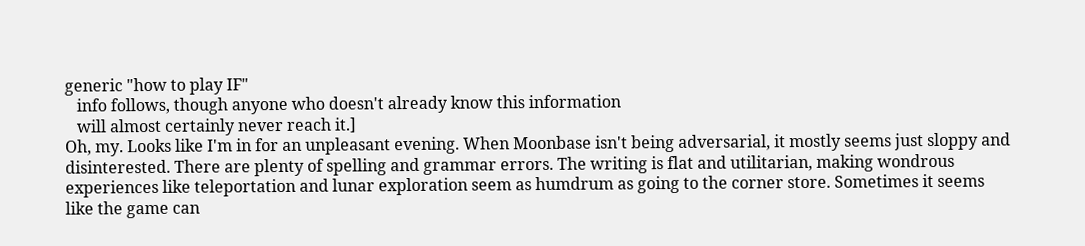generic "how to play IF"
   info follows, though anyone who doesn't already know this information
   will almost certainly never reach it.]
Oh, my. Looks like I'm in for an unpleasant evening. When Moonbase isn't being adversarial, it mostly seems just sloppy and disinterested. There are plenty of spelling and grammar errors. The writing is flat and utilitarian, making wondrous experiences like teleportation and lunar exploration seem as humdrum as going to the corner store. Sometimes it seems like the game can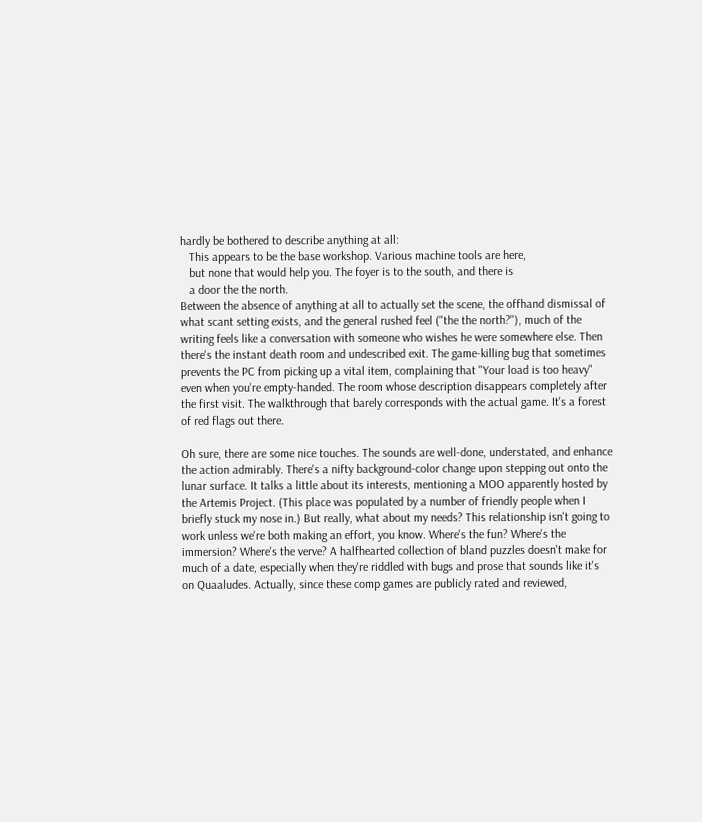hardly be bothered to describe anything at all:
   This appears to be the base workshop. Various machine tools are here,
   but none that would help you. The foyer is to the south, and there is
   a door the the north.
Between the absence of anything at all to actually set the scene, the offhand dismissal of what scant setting exists, and the general rushed feel ("the the north?"), much of the writing feels like a conversation with someone who wishes he were somewhere else. Then there's the instant death room and undescribed exit. The game-killing bug that sometimes prevents the PC from picking up a vital item, complaining that "Your load is too heavy" even when you're empty-handed. The room whose description disappears completely after the first visit. The walkthrough that barely corresponds with the actual game. It's a forest of red flags out there.

Oh sure, there are some nice touches. The sounds are well-done, understated, and enhance the action admirably. There's a nifty background-color change upon stepping out onto the lunar surface. It talks a little about its interests, mentioning a MOO apparently hosted by the Artemis Project. (This place was populated by a number of friendly people when I briefly stuck my nose in.) But really, what about my needs? This relationship isn't going to work unless we're both making an effort, you know. Where's the fun? Where's the immersion? Where's the verve? A halfhearted collection of bland puzzles doesn't make for much of a date, especially when they're riddled with bugs and prose that sounds like it's on Quaaludes. Actually, since these comp games are publicly rated and reviewed,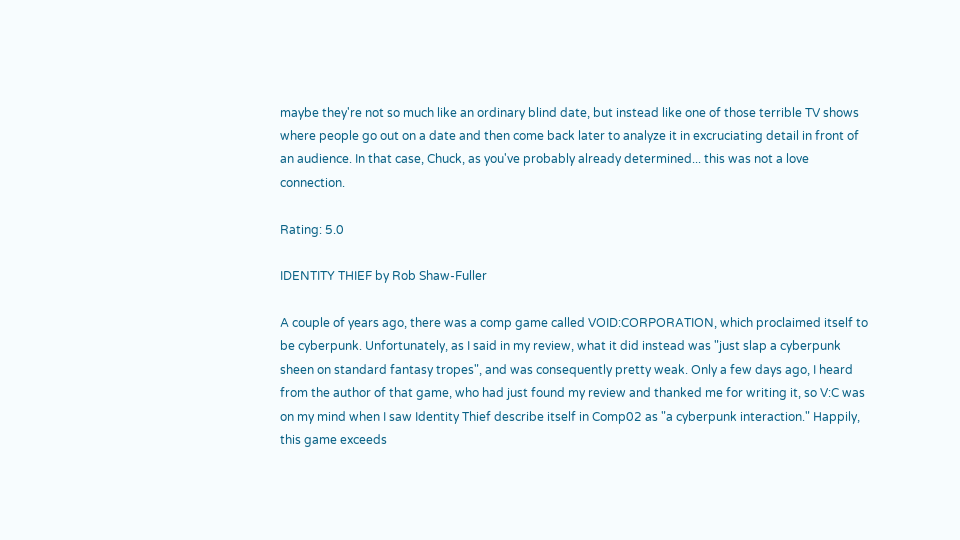maybe they're not so much like an ordinary blind date, but instead like one of those terrible TV shows where people go out on a date and then come back later to analyze it in excruciating detail in front of an audience. In that case, Chuck, as you've probably already determined... this was not a love connection.

Rating: 5.0

IDENTITY THIEF by Rob Shaw-Fuller

A couple of years ago, there was a comp game called VOID:CORPORATION, which proclaimed itself to be cyberpunk. Unfortunately, as I said in my review, what it did instead was "just slap a cyberpunk sheen on standard fantasy tropes", and was consequently pretty weak. Only a few days ago, I heard from the author of that game, who had just found my review and thanked me for writing it, so V:C was on my mind when I saw Identity Thief describe itself in Comp02 as "a cyberpunk interaction." Happily, this game exceeds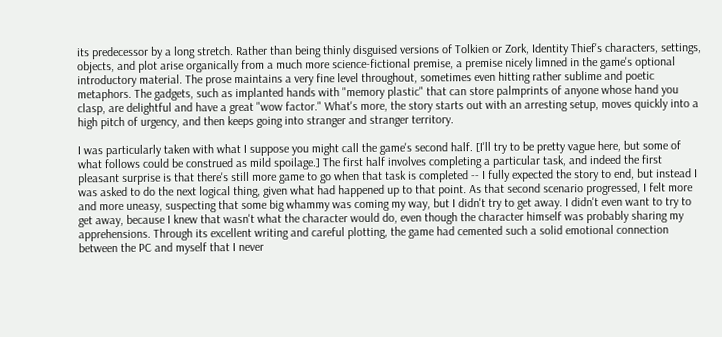its predecessor by a long stretch. Rather than being thinly disguised versions of Tolkien or Zork, Identity Thief's characters, settings, objects, and plot arise organically from a much more science-fictional premise, a premise nicely limned in the game's optional introductory material. The prose maintains a very fine level throughout, sometimes even hitting rather sublime and poetic metaphors. The gadgets, such as implanted hands with "memory plastic" that can store palmprints of anyone whose hand you clasp, are delightful and have a great "wow factor." What's more, the story starts out with an arresting setup, moves quickly into a high pitch of urgency, and then keeps going into stranger and stranger territory.

I was particularly taken with what I suppose you might call the game's second half. [I'll try to be pretty vague here, but some of what follows could be construed as mild spoilage.] The first half involves completing a particular task, and indeed the first pleasant surprise is that there's still more game to go when that task is completed -- I fully expected the story to end, but instead I was asked to do the next logical thing, given what had happened up to that point. As that second scenario progressed, I felt more and more uneasy, suspecting that some big whammy was coming my way, but I didn't try to get away. I didn't even want to try to get away, because I knew that wasn't what the character would do, even though the character himself was probably sharing my apprehensions. Through its excellent writing and careful plotting, the game had cemented such a solid emotional connection between the PC and myself that I never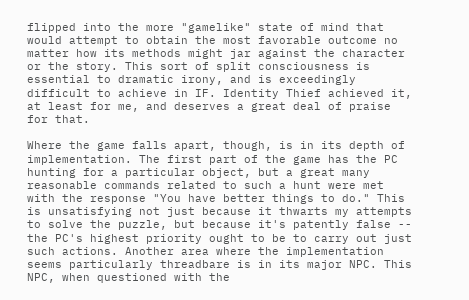flipped into the more "gamelike" state of mind that would attempt to obtain the most favorable outcome no matter how its methods might jar against the character or the story. This sort of split consciousness is essential to dramatic irony, and is exceedingly difficult to achieve in IF. Identity Thief achieved it, at least for me, and deserves a great deal of praise for that.

Where the game falls apart, though, is in its depth of implementation. The first part of the game has the PC hunting for a particular object, but a great many reasonable commands related to such a hunt were met with the response "You have better things to do." This is unsatisfying not just because it thwarts my attempts to solve the puzzle, but because it's patently false -- the PC's highest priority ought to be to carry out just such actions. Another area where the implementation seems particularly threadbare is in its major NPC. This NPC, when questioned with the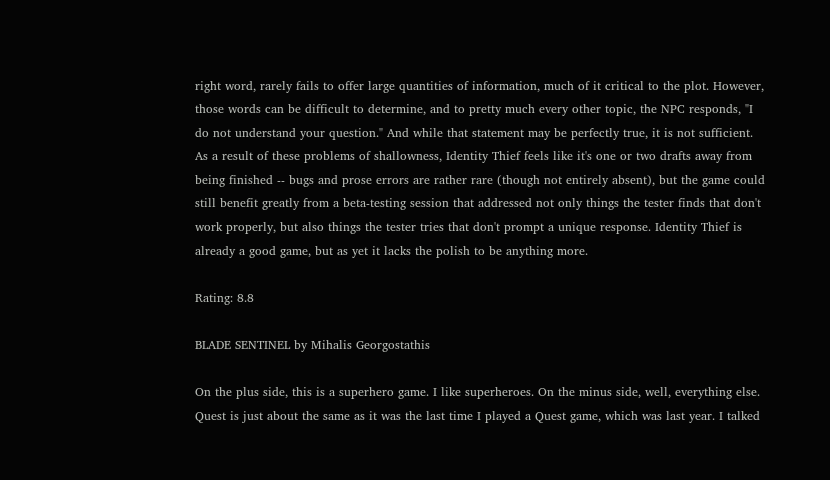right word, rarely fails to offer large quantities of information, much of it critical to the plot. However, those words can be difficult to determine, and to pretty much every other topic, the NPC responds, "I do not understand your question." And while that statement may be perfectly true, it is not sufficient. As a result of these problems of shallowness, Identity Thief feels like it's one or two drafts away from being finished -- bugs and prose errors are rather rare (though not entirely absent), but the game could still benefit greatly from a beta-testing session that addressed not only things the tester finds that don't work properly, but also things the tester tries that don't prompt a unique response. Identity Thief is already a good game, but as yet it lacks the polish to be anything more.

Rating: 8.8

BLADE SENTINEL by Mihalis Georgostathis

On the plus side, this is a superhero game. I like superheroes. On the minus side, well, everything else. Quest is just about the same as it was the last time I played a Quest game, which was last year. I talked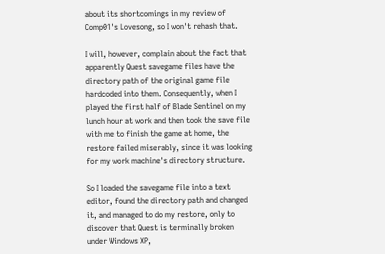about its shortcomings in my review of Comp01's Lovesong, so I won't rehash that.

I will, however, complain about the fact that apparently Quest savegame files have the directory path of the original game file hardcoded into them. Consequently, when I played the first half of Blade Sentinel on my lunch hour at work and then took the save file with me to finish the game at home, the restore failed miserably, since it was looking for my work machine's directory structure.

So I loaded the savegame file into a text editor, found the directory path and changed it, and managed to do my restore, only to discover that Quest is terminally broken under Windows XP,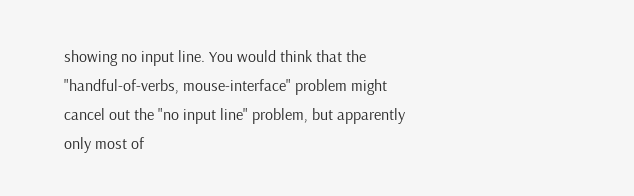showing no input line. You would think that the "handful-of-verbs, mouse-interface" problem might cancel out the "no input line" problem, but apparently only most of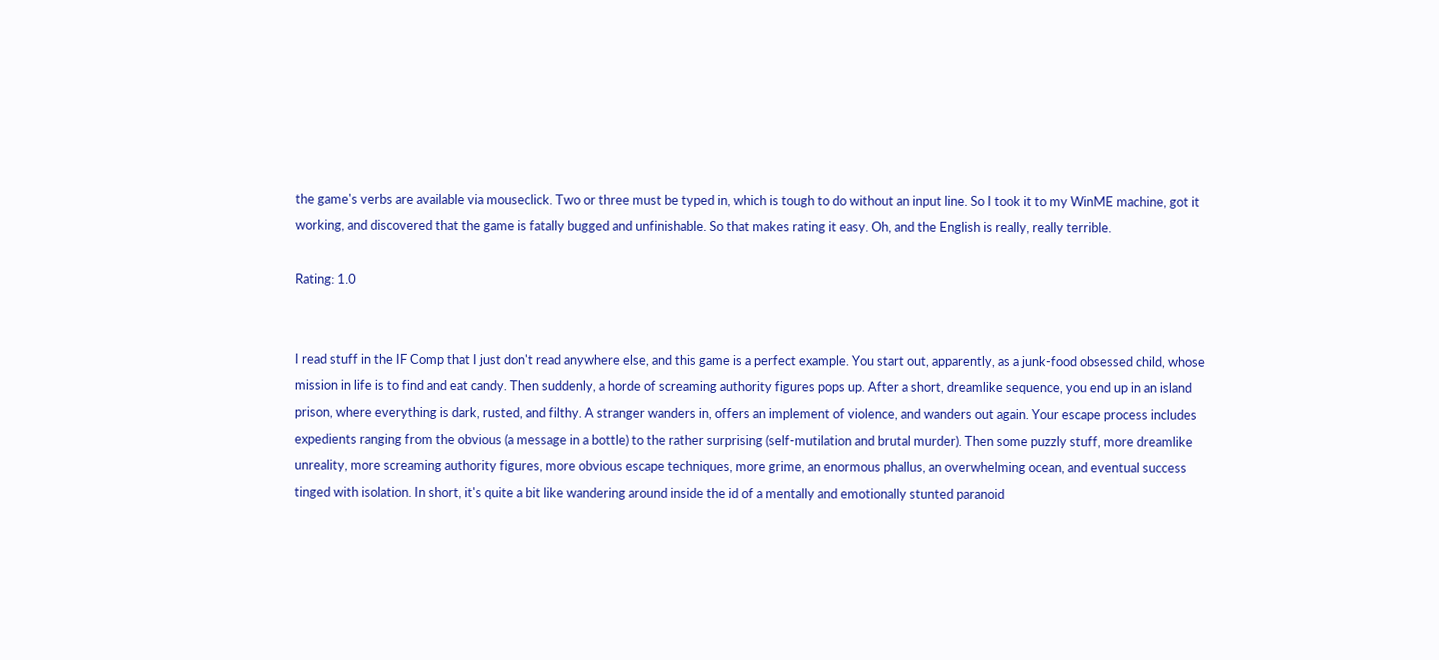the game's verbs are available via mouseclick. Two or three must be typed in, which is tough to do without an input line. So I took it to my WinME machine, got it working, and discovered that the game is fatally bugged and unfinishable. So that makes rating it easy. Oh, and the English is really, really terrible.

Rating: 1.0


I read stuff in the IF Comp that I just don't read anywhere else, and this game is a perfect example. You start out, apparently, as a junk-food obsessed child, whose mission in life is to find and eat candy. Then suddenly, a horde of screaming authority figures pops up. After a short, dreamlike sequence, you end up in an island prison, where everything is dark, rusted, and filthy. A stranger wanders in, offers an implement of violence, and wanders out again. Your escape process includes expedients ranging from the obvious (a message in a bottle) to the rather surprising (self-mutilation and brutal murder). Then some puzzly stuff, more dreamlike unreality, more screaming authority figures, more obvious escape techniques, more grime, an enormous phallus, an overwhelming ocean, and eventual success tinged with isolation. In short, it's quite a bit like wandering around inside the id of a mentally and emotionally stunted paranoid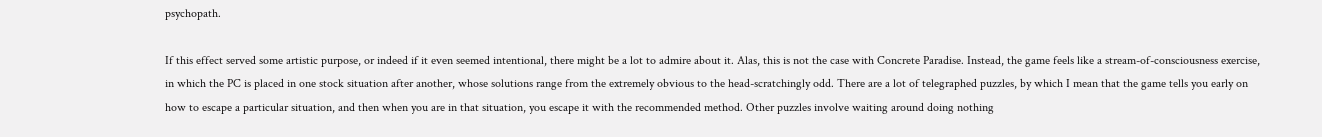psychopath.

If this effect served some artistic purpose, or indeed if it even seemed intentional, there might be a lot to admire about it. Alas, this is not the case with Concrete Paradise. Instead, the game feels like a stream-of-consciousness exercise, in which the PC is placed in one stock situation after another, whose solutions range from the extremely obvious to the head-scratchingly odd. There are a lot of telegraphed puzzles, by which I mean that the game tells you early on how to escape a particular situation, and then when you are in that situation, you escape it with the recommended method. Other puzzles involve waiting around doing nothing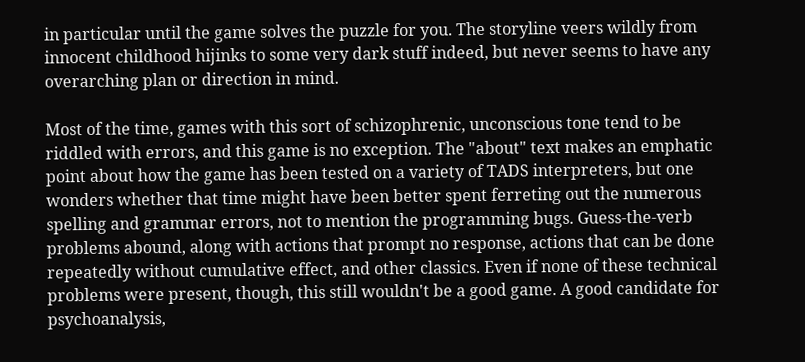in particular until the game solves the puzzle for you. The storyline veers wildly from innocent childhood hijinks to some very dark stuff indeed, but never seems to have any overarching plan or direction in mind.

Most of the time, games with this sort of schizophrenic, unconscious tone tend to be riddled with errors, and this game is no exception. The "about" text makes an emphatic point about how the game has been tested on a variety of TADS interpreters, but one wonders whether that time might have been better spent ferreting out the numerous spelling and grammar errors, not to mention the programming bugs. Guess-the-verb problems abound, along with actions that prompt no response, actions that can be done repeatedly without cumulative effect, and other classics. Even if none of these technical problems were present, though, this still wouldn't be a good game. A good candidate for psychoanalysis,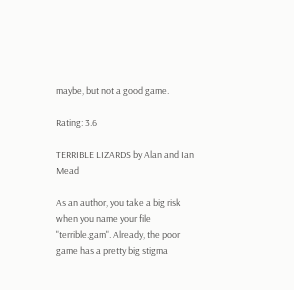maybe, but not a good game.

Rating: 3.6

TERRIBLE LIZARDS by Alan and Ian Mead

As an author, you take a big risk when you name your file "terrible.gam". Already, the poor game has a pretty big stigma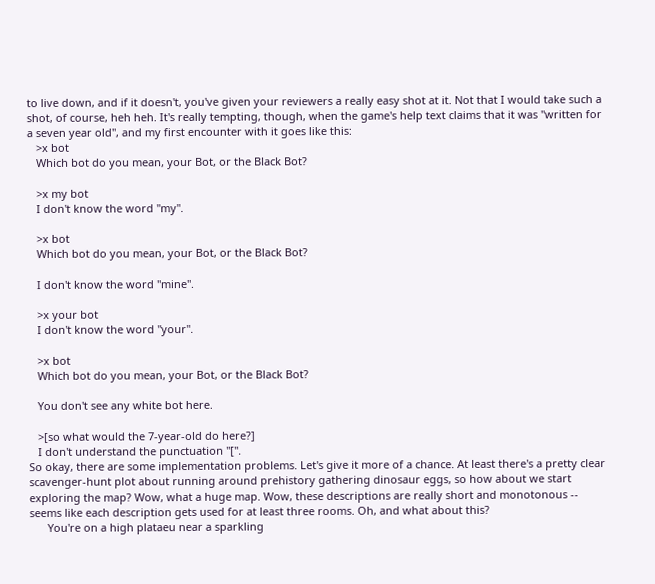to live down, and if it doesn't, you've given your reviewers a really easy shot at it. Not that I would take such a shot, of course, heh heh. It's really tempting, though, when the game's help text claims that it was "written for a seven year old", and my first encounter with it goes like this:
   >x bot
   Which bot do you mean, your Bot, or the Black Bot?

   >x my bot
   I don't know the word "my".

   >x bot
   Which bot do you mean, your Bot, or the Black Bot?

   I don't know the word "mine".

   >x your bot
   I don't know the word "your".

   >x bot
   Which bot do you mean, your Bot, or the Black Bot?

   You don't see any white bot here.

   >[so what would the 7-year-old do here?]
   I don't understand the punctuation "[".
So okay, there are some implementation problems. Let's give it more of a chance. At least there's a pretty clear scavenger-hunt plot about running around prehistory gathering dinosaur eggs, so how about we start exploring the map? Wow, what a huge map. Wow, these descriptions are really short and monotonous -- seems like each description gets used for at least three rooms. Oh, and what about this?
      You're on a high plataeu near a sparkling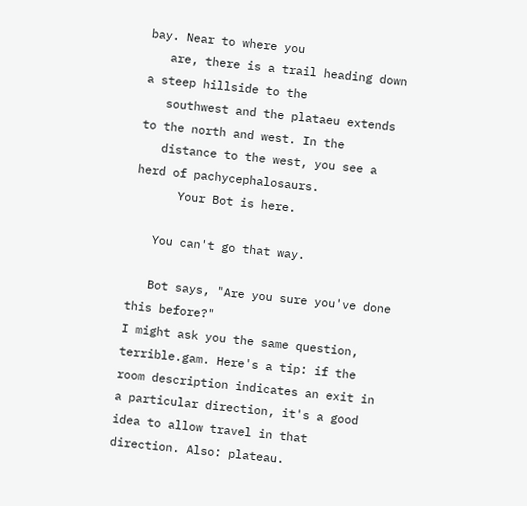bay. Near to where you
   are, there is a trail heading down a steep hillside to the
   southwest and the plataeu extends to the north and west. In the
   distance to the west, you see a herd of pachycephalosaurs.
      Your Bot is here.

   You can't go that way.

   Bot says, "Are you sure you've done this before?"
I might ask you the same question, terrible.gam. Here's a tip: if the room description indicates an exit in a particular direction, it's a good idea to allow travel in that direction. Also: plateau.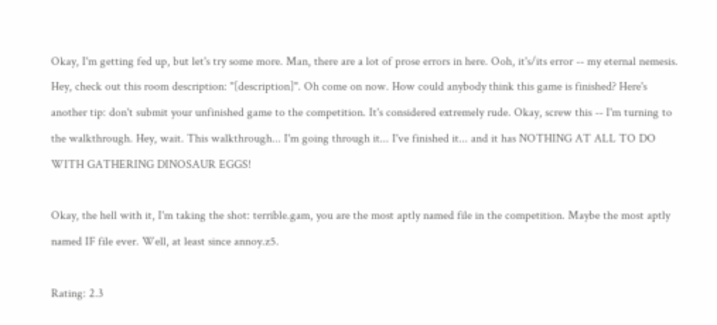Okay, I'm getting fed up, but let's try some more. Man, there are a lot of prose errors in here. Ooh, it's/its error -- my eternal nemesis. Hey, check out this room description: "[description]". Oh come on now. How could anybody think this game is finished? Here's another tip: don't submit your unfinished game to the competition. It's considered extremely rude. Okay, screw this -- I'm turning to the walkthrough. Hey, wait. This walkthrough... I'm going through it... I've finished it... and it has NOTHING AT ALL TO DO WITH GATHERING DINOSAUR EGGS!

Okay, the hell with it, I'm taking the shot: terrible.gam, you are the most aptly named file in the competition. Maybe the most aptly named IF file ever. Well, at least since annoy.z5.

Rating: 2.3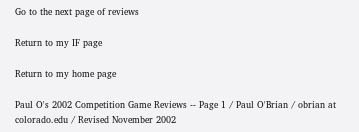Go to the next page of reviews

Return to my IF page

Return to my home page

Paul O's 2002 Competition Game Reviews -- Page 1 / Paul O'Brian / obrian at colorado.edu / Revised November 2002